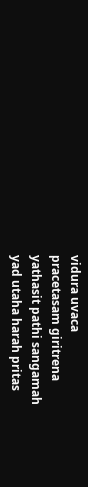vidura uvaca
pracetasam giritrena
yathasit pathi sangamah
yad utaha harah pritas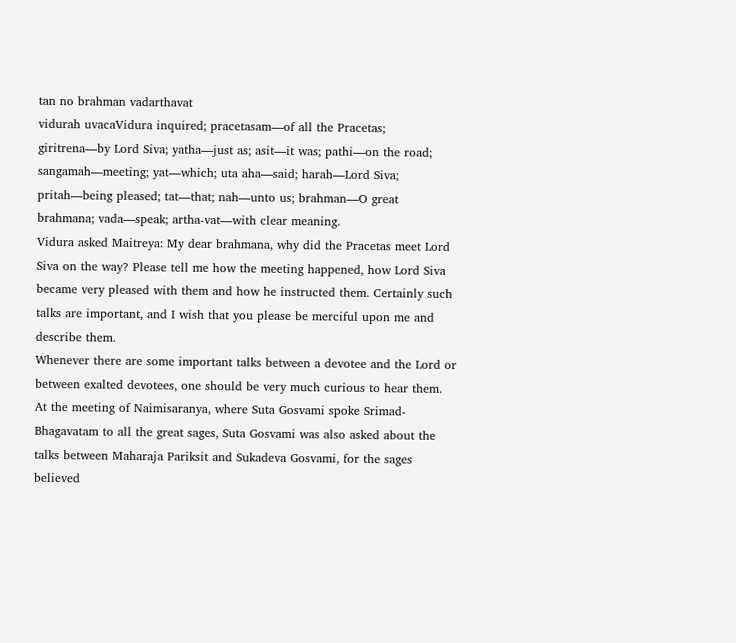tan no brahman vadarthavat
vidurah uvacaVidura inquired; pracetasam—of all the Pracetas; giritrena—by Lord Siva; yatha—just as; asit—it was; pathi—on the road; sangamah—meeting; yat—which; uta aha—said; harah—Lord Siva; pritah—being pleased; tat—that; nah—unto us; brahman—O great brahmana; vada—speak; artha-vat—with clear meaning.
Vidura asked Maitreya: My dear brahmana, why did the Pracetas meet Lord Siva on the way? Please tell me how the meeting happened, how Lord Siva became very pleased with them and how he instructed them. Certainly such talks are important, and I wish that you please be merciful upon me and describe them.
Whenever there are some important talks between a devotee and the Lord or between exalted devotees, one should be very much curious to hear them. At the meeting of Naimisaranya, where Suta Gosvami spoke Srimad-Bhagavatam to all the great sages, Suta Gosvami was also asked about the talks between Maharaja Pariksit and Sukadeva Gosvami, for the sages believed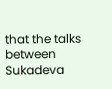that the talks between Sukadeva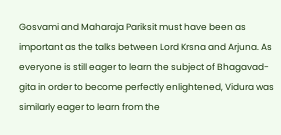Gosvami and Maharaja Pariksit must have been as important as the talks between Lord Krsna and Arjuna. As everyone is still eager to learn the subject of Bhagavad-gita in order to become perfectly enlightened, Vidura was similarly eager to learn from the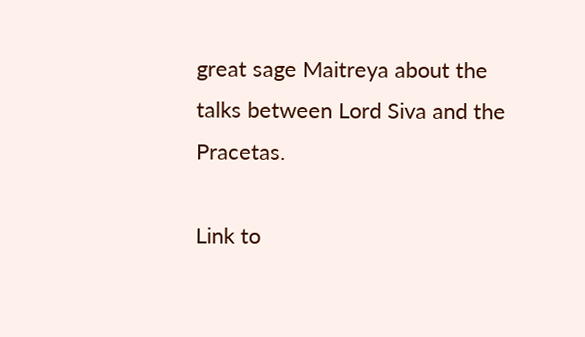great sage Maitreya about the talks between Lord Siva and the Pracetas.

Link to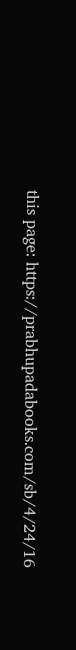this page: https://prabhupadabooks.com/sb/4/24/16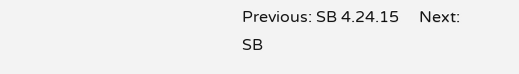Previous: SB 4.24.15     Next: SB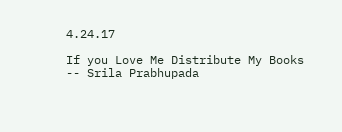4.24.17

If you Love Me Distribute My Books -- Srila Prabhupada